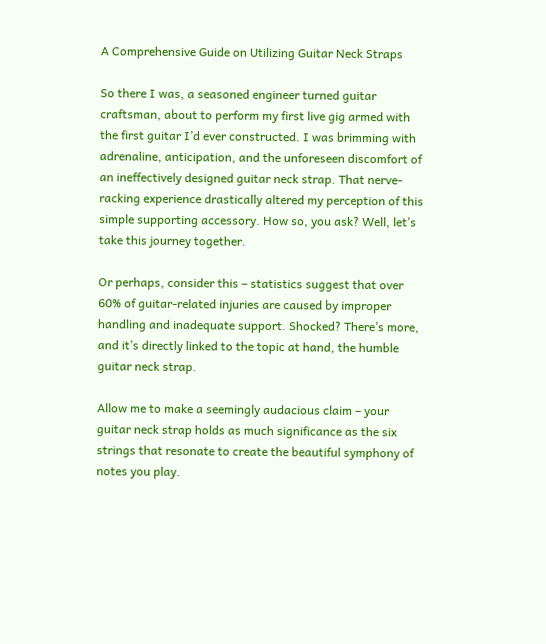A Comprehensive Guide on Utilizing Guitar Neck Straps

So there I was, a seasoned engineer turned guitar craftsman, about to perform my first live gig armed with the first guitar I’d ever constructed. I was brimming with adrenaline, anticipation, and the unforeseen discomfort of an ineffectively designed guitar neck strap. That nerve-racking experience drastically altered my perception of this simple supporting accessory. How so, you ask? Well, let’s take this journey together.

Or perhaps, consider this – statistics suggest that over 60% of guitar-related injuries are caused by improper handling and inadequate support. Shocked? There’s more, and it’s directly linked to the topic at hand, the humble guitar neck strap.

Allow me to make a seemingly audacious claim – your guitar neck strap holds as much significance as the six strings that resonate to create the beautiful symphony of notes you play.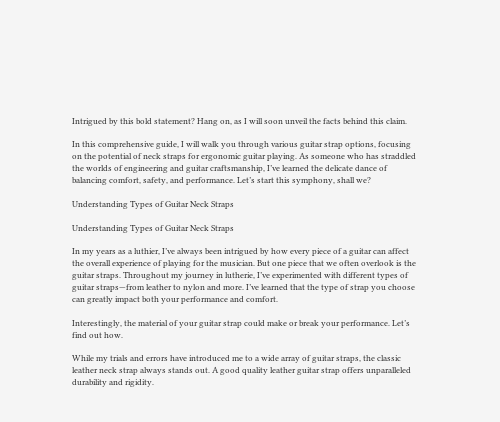Intrigued by this bold statement? Hang on, as I will soon unveil the facts behind this claim.

In this comprehensive guide, I will walk you through various guitar strap options, focusing on the potential of neck straps for ergonomic guitar playing. As someone who has straddled the worlds of engineering and guitar craftsmanship, I’ve learned the delicate dance of balancing comfort, safety, and performance. Let’s start this symphony, shall we?

Understanding Types of Guitar Neck Straps

Understanding Types of Guitar Neck Straps

In my years as a luthier, I’ve always been intrigued by how every piece of a guitar can affect the overall experience of playing for the musician. But one piece that we often overlook is the guitar straps. Throughout my journey in lutherie, I’ve experimented with different types of guitar straps—from leather to nylon and more. I’ve learned that the type of strap you choose can greatly impact both your performance and comfort.

Interestingly, the material of your guitar strap could make or break your performance. Let’s find out how.

While my trials and errors have introduced me to a wide array of guitar straps, the classic leather neck strap always stands out. A good quality leather guitar strap offers unparalleled durability and rigidity.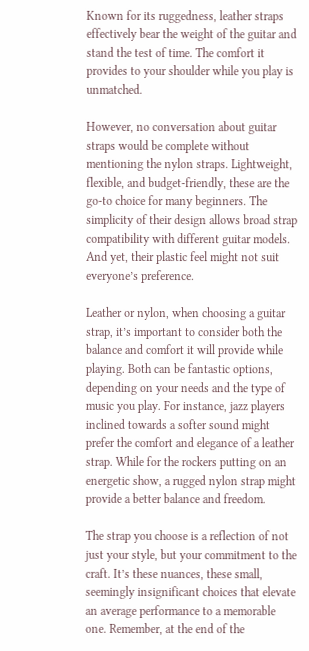Known for its ruggedness, leather straps effectively bear the weight of the guitar and stand the test of time. The comfort it provides to your shoulder while you play is unmatched.

However, no conversation about guitar straps would be complete without mentioning the nylon straps. Lightweight, flexible, and budget-friendly, these are the go-to choice for many beginners. The simplicity of their design allows broad strap compatibility with different guitar models. And yet, their plastic feel might not suit everyone’s preference.

Leather or nylon, when choosing a guitar strap, it’s important to consider both the balance and comfort it will provide while playing. Both can be fantastic options, depending on your needs and the type of music you play. For instance, jazz players inclined towards a softer sound might prefer the comfort and elegance of a leather strap. While for the rockers putting on an energetic show, a rugged nylon strap might provide a better balance and freedom.

The strap you choose is a reflection of not just your style, but your commitment to the craft. It’s these nuances, these small, seemingly insignificant choices that elevate an average performance to a memorable one. Remember, at the end of the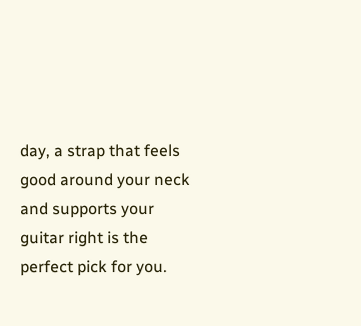day, a strap that feels good around your neck and supports your guitar right is the perfect pick for you.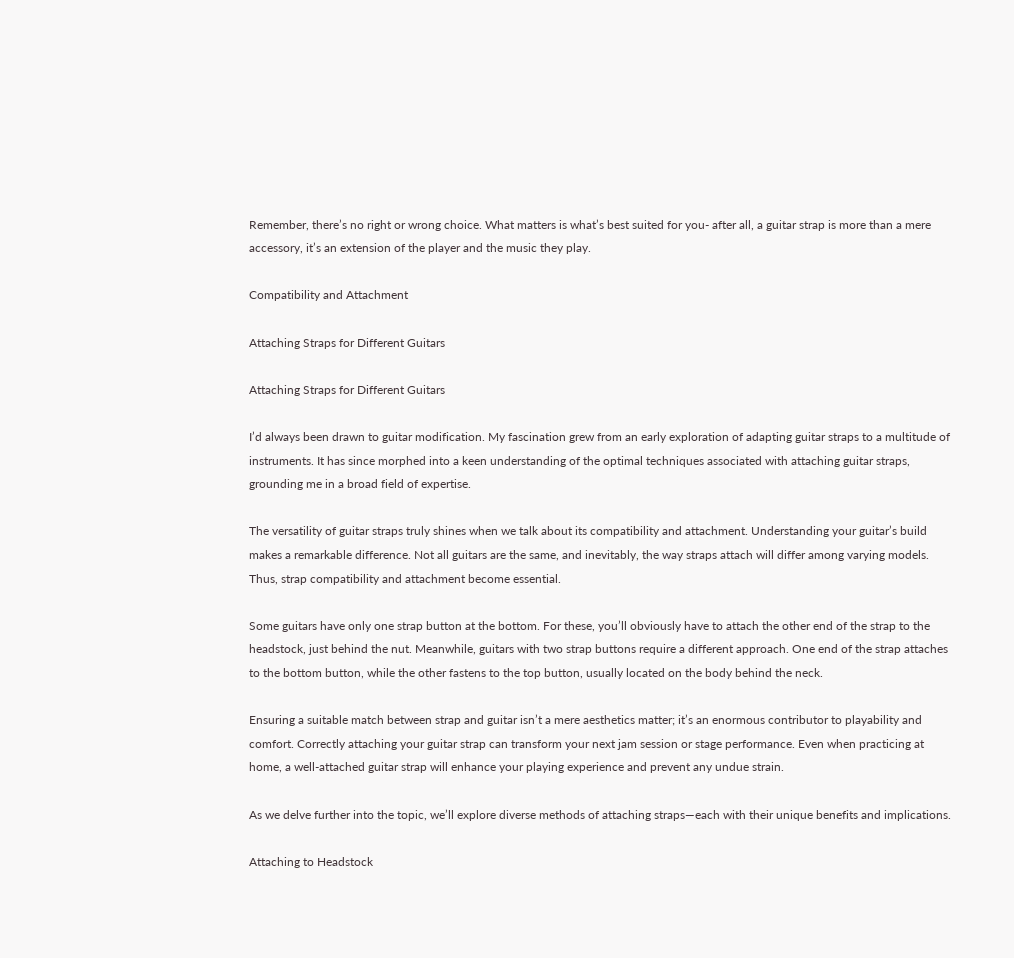Remember, there’s no right or wrong choice. What matters is what’s best suited for you- after all, a guitar strap is more than a mere accessory, it’s an extension of the player and the music they play.

Compatibility and Attachment

Attaching Straps for Different Guitars

Attaching Straps for Different Guitars

I’d always been drawn to guitar modification. My fascination grew from an early exploration of adapting guitar straps to a multitude of instruments. It has since morphed into a keen understanding of the optimal techniques associated with attaching guitar straps, grounding me in a broad field of expertise.

The versatility of guitar straps truly shines when we talk about its compatibility and attachment. Understanding your guitar’s build makes a remarkable difference. Not all guitars are the same, and inevitably, the way straps attach will differ among varying models. Thus, strap compatibility and attachment become essential.

Some guitars have only one strap button at the bottom. For these, you’ll obviously have to attach the other end of the strap to the headstock, just behind the nut. Meanwhile, guitars with two strap buttons require a different approach. One end of the strap attaches to the bottom button, while the other fastens to the top button, usually located on the body behind the neck.

Ensuring a suitable match between strap and guitar isn’t a mere aesthetics matter; it’s an enormous contributor to playability and comfort. Correctly attaching your guitar strap can transform your next jam session or stage performance. Even when practicing at home, a well-attached guitar strap will enhance your playing experience and prevent any undue strain.

As we delve further into the topic, we’ll explore diverse methods of attaching straps—each with their unique benefits and implications.

Attaching to Headstock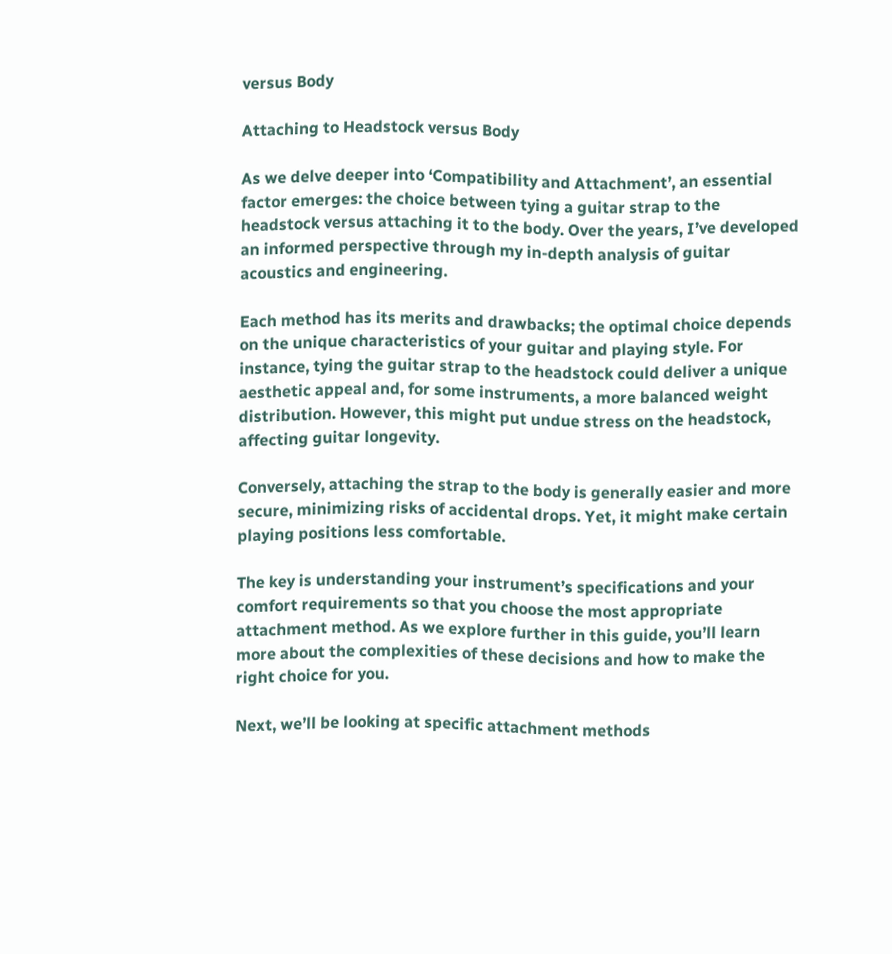versus Body

Attaching to Headstock versus Body

As we delve deeper into ‘Compatibility and Attachment’, an essential factor emerges: the choice between tying a guitar strap to the headstock versus attaching it to the body. Over the years, I’ve developed an informed perspective through my in-depth analysis of guitar acoustics and engineering.

Each method has its merits and drawbacks; the optimal choice depends on the unique characteristics of your guitar and playing style. For instance, tying the guitar strap to the headstock could deliver a unique aesthetic appeal and, for some instruments, a more balanced weight distribution. However, this might put undue stress on the headstock, affecting guitar longevity.

Conversely, attaching the strap to the body is generally easier and more secure, minimizing risks of accidental drops. Yet, it might make certain playing positions less comfortable.

The key is understanding your instrument’s specifications and your comfort requirements so that you choose the most appropriate attachment method. As we explore further in this guide, you’ll learn more about the complexities of these decisions and how to make the right choice for you.

Next, we’ll be looking at specific attachment methods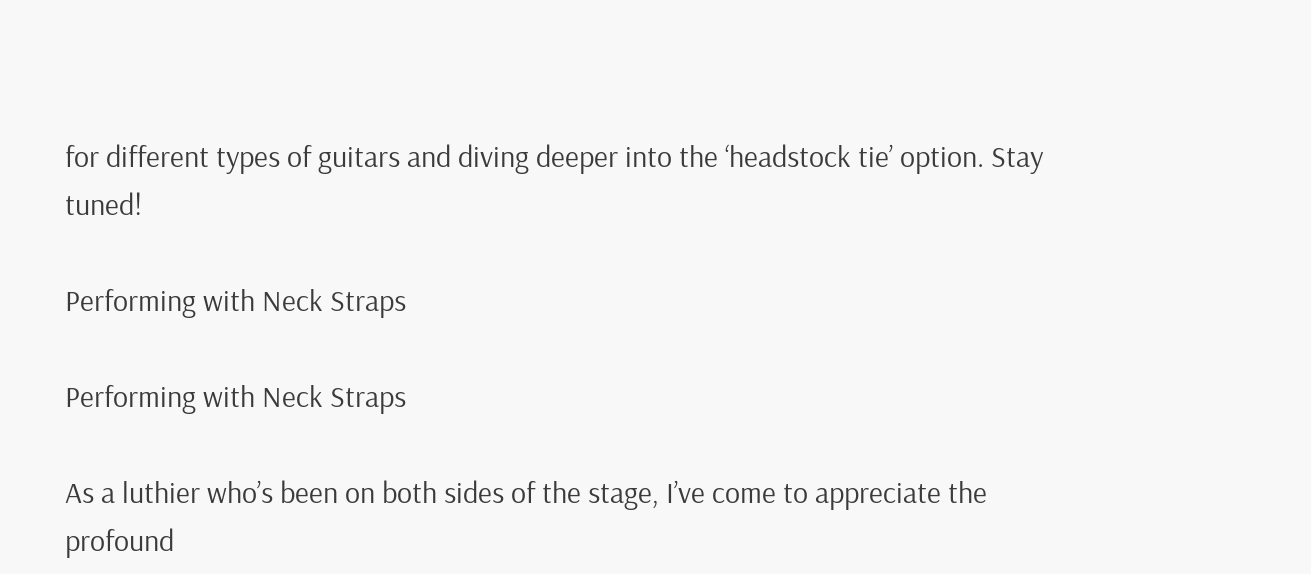for different types of guitars and diving deeper into the ‘headstock tie’ option. Stay tuned!

Performing with Neck Straps

Performing with Neck Straps

As a luthier who’s been on both sides of the stage, I’ve come to appreciate the profound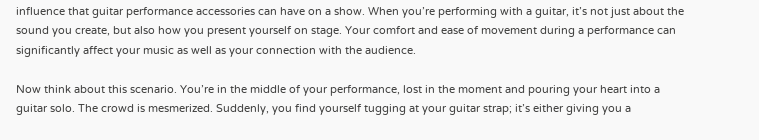influence that guitar performance accessories can have on a show. When you’re performing with a guitar, it’s not just about the sound you create, but also how you present yourself on stage. Your comfort and ease of movement during a performance can significantly affect your music as well as your connection with the audience.

Now think about this scenario. You’re in the middle of your performance, lost in the moment and pouring your heart into a guitar solo. The crowd is mesmerized. Suddenly, you find yourself tugging at your guitar strap; it’s either giving you a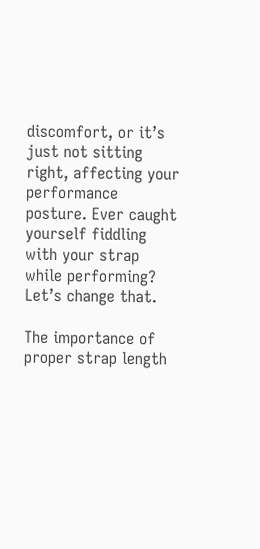discomfort, or it’s just not sitting right, affecting your performance posture. Ever caught yourself fiddling with your strap while performing? Let’s change that.

The importance of proper strap length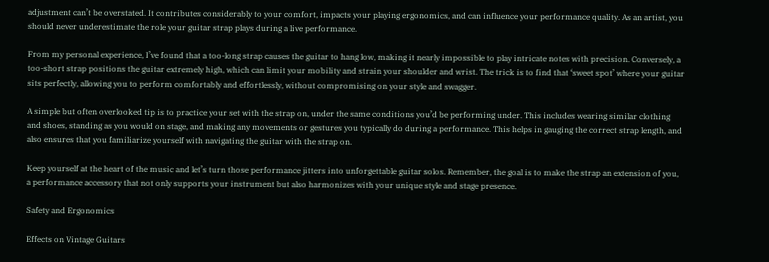adjustment can’t be overstated. It contributes considerably to your comfort, impacts your playing ergonomics, and can influence your performance quality. As an artist, you should never underestimate the role your guitar strap plays during a live performance.

From my personal experience, I’ve found that a too-long strap causes the guitar to hang low, making it nearly impossible to play intricate notes with precision. Conversely, a too-short strap positions the guitar extremely high, which can limit your mobility and strain your shoulder and wrist. The trick is to find that ‘sweet spot’ where your guitar sits perfectly, allowing you to perform comfortably and effortlessly, without compromising on your style and swagger.

A simple but often overlooked tip is to practice your set with the strap on, under the same conditions you’d be performing under. This includes wearing similar clothing and shoes, standing as you would on stage, and making any movements or gestures you typically do during a performance. This helps in gauging the correct strap length, and also ensures that you familiarize yourself with navigating the guitar with the strap on.

Keep yourself at the heart of the music and let’s turn those performance jitters into unforgettable guitar solos. Remember, the goal is to make the strap an extension of you, a performance accessory that not only supports your instrument but also harmonizes with your unique style and stage presence.

Safety and Ergonomics

Effects on Vintage Guitars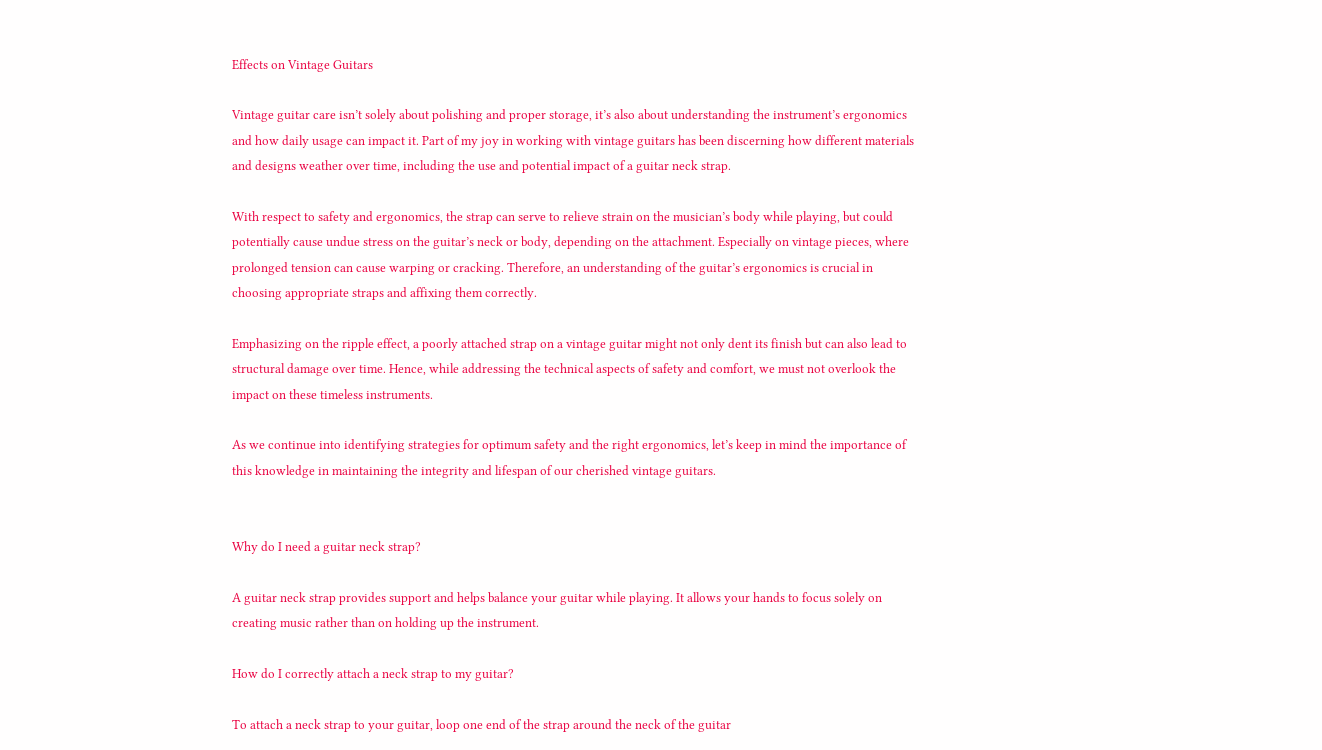Effects on Vintage Guitars

Vintage guitar care isn’t solely about polishing and proper storage, it’s also about understanding the instrument’s ergonomics and how daily usage can impact it. Part of my joy in working with vintage guitars has been discerning how different materials and designs weather over time, including the use and potential impact of a guitar neck strap.

With respect to safety and ergonomics, the strap can serve to relieve strain on the musician’s body while playing, but could potentially cause undue stress on the guitar’s neck or body, depending on the attachment. Especially on vintage pieces, where prolonged tension can cause warping or cracking. Therefore, an understanding of the guitar’s ergonomics is crucial in choosing appropriate straps and affixing them correctly.

Emphasizing on the ripple effect, a poorly attached strap on a vintage guitar might not only dent its finish but can also lead to structural damage over time. Hence, while addressing the technical aspects of safety and comfort, we must not overlook the impact on these timeless instruments.

As we continue into identifying strategies for optimum safety and the right ergonomics, let’s keep in mind the importance of this knowledge in maintaining the integrity and lifespan of our cherished vintage guitars.


Why do I need a guitar neck strap?

A guitar neck strap provides support and helps balance your guitar while playing. It allows your hands to focus solely on creating music rather than on holding up the instrument.

How do I correctly attach a neck strap to my guitar?

To attach a neck strap to your guitar, loop one end of the strap around the neck of the guitar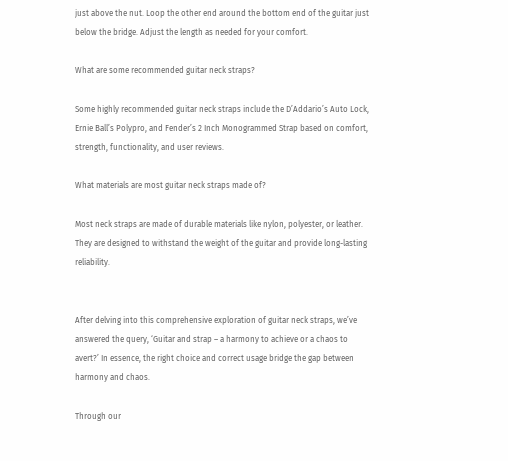just above the nut. Loop the other end around the bottom end of the guitar just below the bridge. Adjust the length as needed for your comfort.

What are some recommended guitar neck straps?

Some highly recommended guitar neck straps include the D’Addario’s Auto Lock, Ernie Ball’s Polypro, and Fender’s 2 Inch Monogrammed Strap based on comfort, strength, functionality, and user reviews.

What materials are most guitar neck straps made of?

Most neck straps are made of durable materials like nylon, polyester, or leather. They are designed to withstand the weight of the guitar and provide long-lasting reliability.


After delving into this comprehensive exploration of guitar neck straps, we’ve answered the query, ‘Guitar and strap – a harmony to achieve or a chaos to avert?’ In essence, the right choice and correct usage bridge the gap between harmony and chaos.

Through our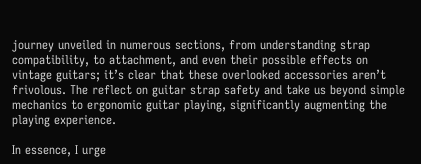journey unveiled in numerous sections, from understanding strap compatibility, to attachment, and even their possible effects on vintage guitars; it’s clear that these overlooked accessories aren’t frivolous. The reflect on guitar strap safety and take us beyond simple mechanics to ergonomic guitar playing, significantly augmenting the playing experience.

In essence, I urge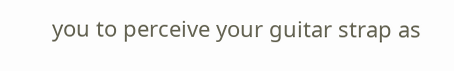you to perceive your guitar strap as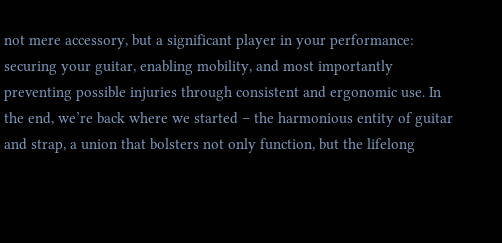not mere accessory, but a significant player in your performance: securing your guitar, enabling mobility, and most importantly preventing possible injuries through consistent and ergonomic use. In the end, we’re back where we started – the harmonious entity of guitar and strap, a union that bolsters not only function, but the lifelong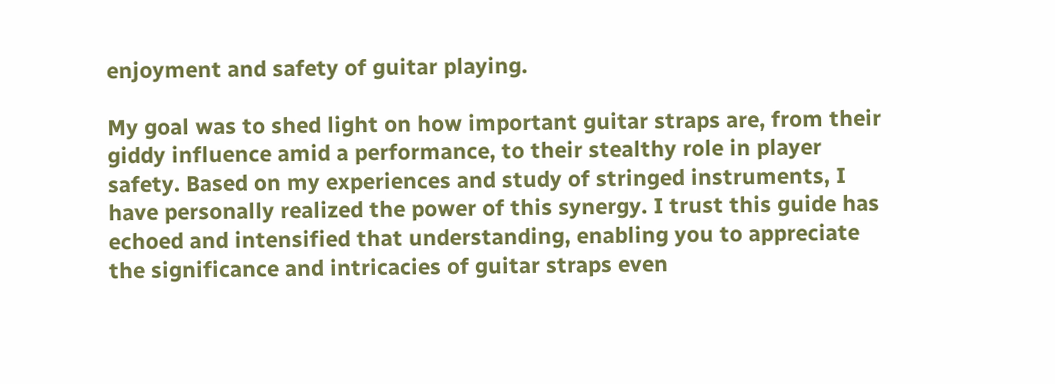enjoyment and safety of guitar playing.

My goal was to shed light on how important guitar straps are, from their giddy influence amid a performance, to their stealthy role in player safety. Based on my experiences and study of stringed instruments, I have personally realized the power of this synergy. I trust this guide has echoed and intensified that understanding, enabling you to appreciate the significance and intricacies of guitar straps even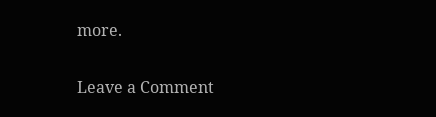more.

Leave a Comment